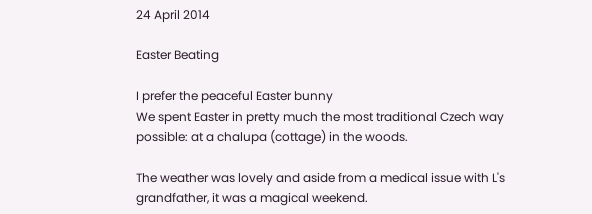24 April 2014

Easter Beating

I prefer the peaceful Easter bunny
We spent Easter in pretty much the most traditional Czech way possible: at a chalupa (cottage) in the woods.

The weather was lovely and aside from a medical issue with L's grandfather, it was a magical weekend.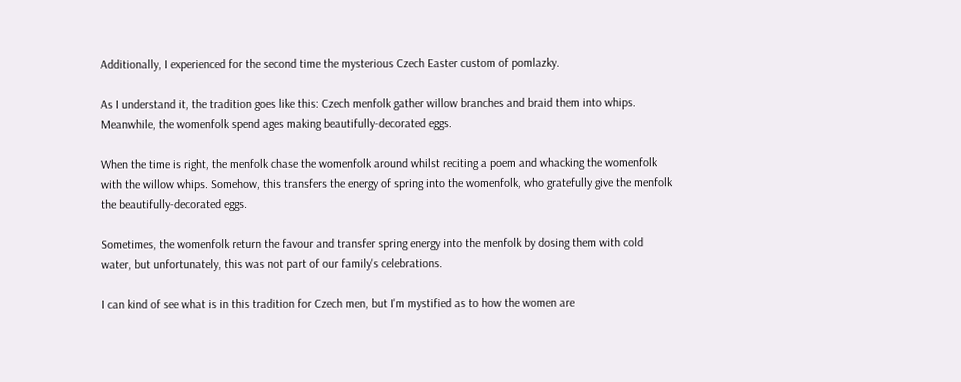Additionally, I experienced for the second time the mysterious Czech Easter custom of pomlazky.

As I understand it, the tradition goes like this: Czech menfolk gather willow branches and braid them into whips. Meanwhile, the womenfolk spend ages making beautifully-decorated eggs.

When the time is right, the menfolk chase the womenfolk around whilst reciting a poem and whacking the womenfolk with the willow whips. Somehow, this transfers the energy of spring into the womenfolk, who gratefully give the menfolk the beautifully-decorated eggs.

Sometimes, the womenfolk return the favour and transfer spring energy into the menfolk by dosing them with cold water, but unfortunately, this was not part of our family's celebrations.

I can kind of see what is in this tradition for Czech men, but I'm mystified as to how the women are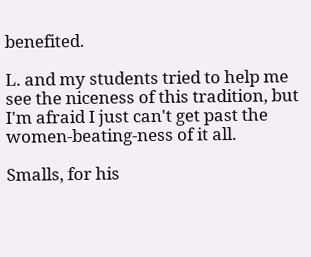benefited.

L. and my students tried to help me see the niceness of this tradition, but I'm afraid I just can't get past the women-beating-ness of it all.

Smalls, for his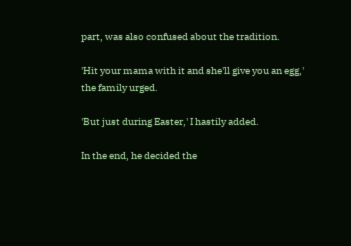part, was also confused about the tradition.

'Hit your mama with it and she'll give you an egg,' the family urged.

'But just during Easter,' I hastily added.

In the end, he decided the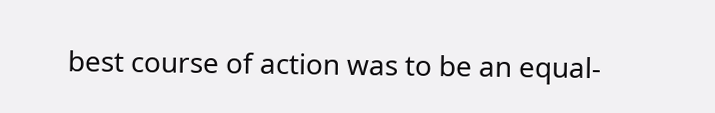best course of action was to be an equal-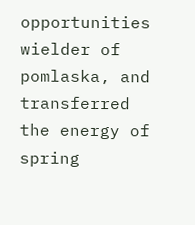opportunities wielder of pomlaska, and transferred the energy of spring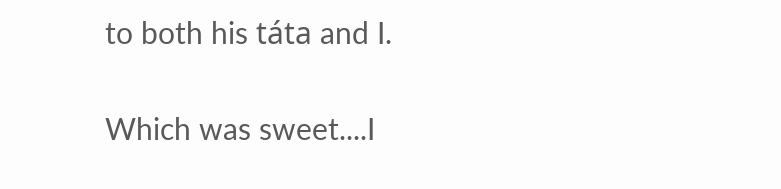to both his táta and I.

Which was sweet....I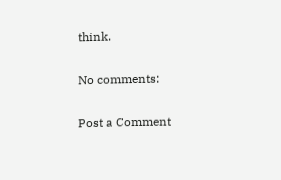think.

No comments:

Post a Comment